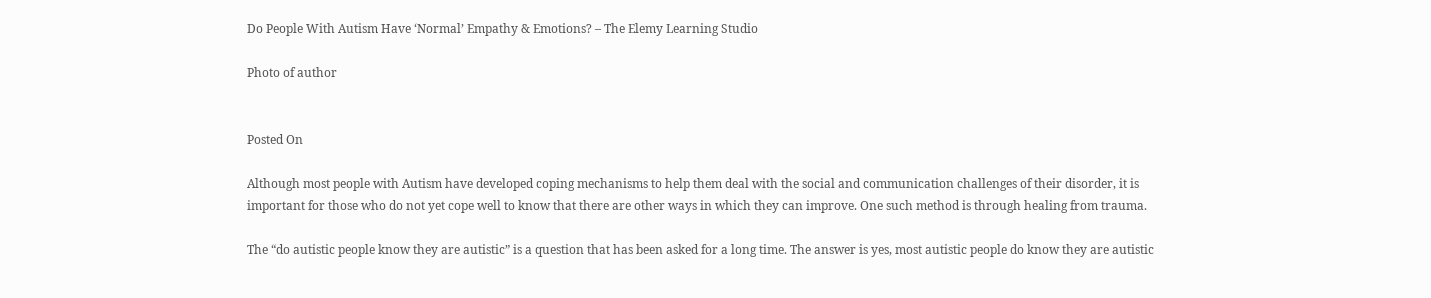Do People With Autism Have ‘Normal’ Empathy & Emotions? – The Elemy Learning Studio

Photo of author


Posted On

Although most people with Autism have developed coping mechanisms to help them deal with the social and communication challenges of their disorder, it is important for those who do not yet cope well to know that there are other ways in which they can improve. One such method is through healing from trauma.

The “do autistic people know they are autistic” is a question that has been asked for a long time. The answer is yes, most autistic people do know they are autistic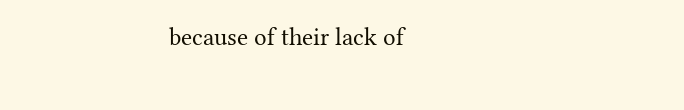because of their lack of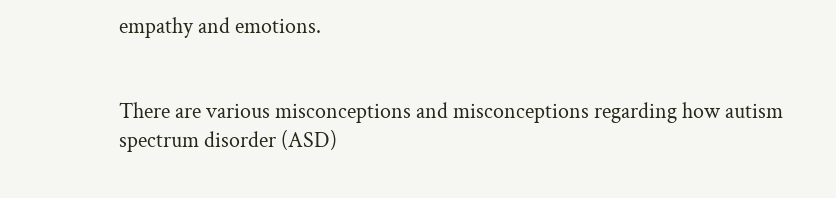empathy and emotions.


There are various misconceptions and misconceptions regarding how autism spectrum disorder (ASD)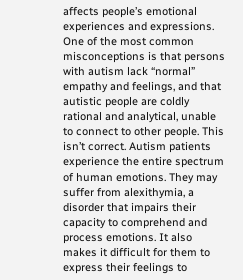affects people’s emotional experiences and expressions. One of the most common misconceptions is that persons with autism lack “normal” empathy and feelings, and that autistic people are coldly rational and analytical, unable to connect to other people. This isn’t correct. Autism patients experience the entire spectrum of human emotions. They may suffer from alexithymia, a disorder that impairs their capacity to comprehend and process emotions. It also makes it difficult for them to express their feelings to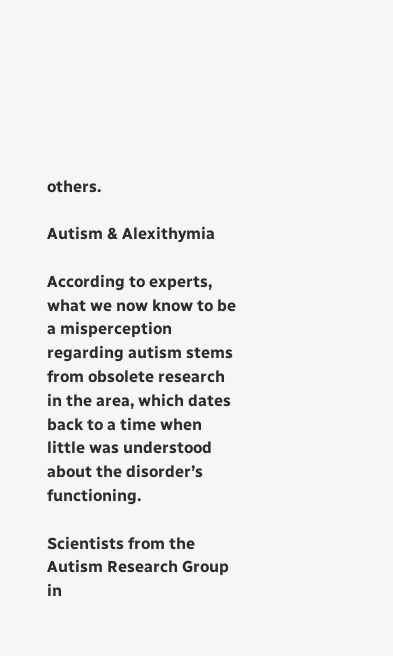others.

Autism & Alexithymia

According to experts, what we now know to be a misperception regarding autism stems from obsolete research in the area, which dates back to a time when little was understood about the disorder’s functioning.

Scientists from the Autism Research Group in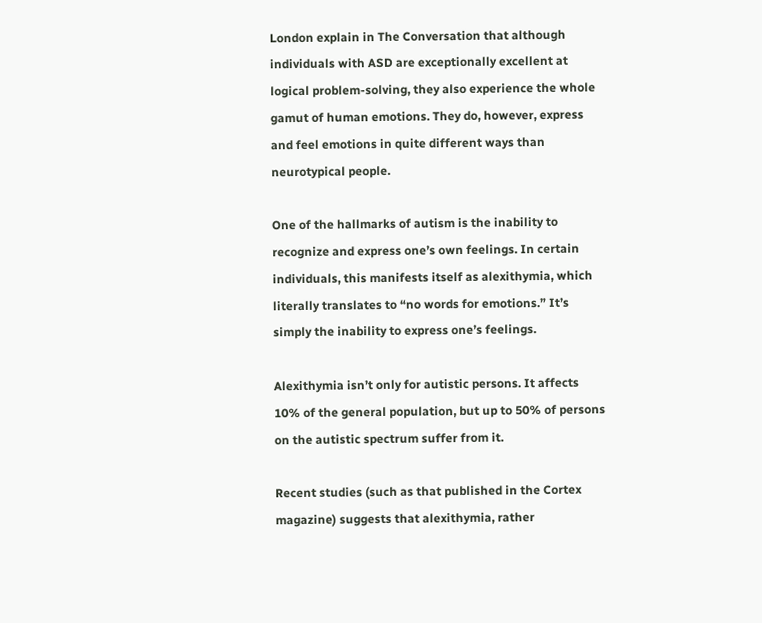London explain in The Conversation that although individuals with ASD are exceptionally excellent at logical problem-solving, they also experience the whole gamut of human emotions. They do, however, express and feel emotions in quite different ways than neurotypical people.

One of the hallmarks of autism is the inability to recognize and express one’s own feelings. In certain individuals, this manifests itself as alexithymia, which literally translates to “no words for emotions.” It’s simply the inability to express one’s feelings.

Alexithymia isn’t only for autistic persons. It affects 10% of the general population, but up to 50% of persons on the autistic spectrum suffer from it.

Recent studies (such as that published in the Cortex magazine) suggests that alexithymia, rather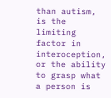than autism, is the limiting factor in interoception, or the ability to grasp what a person is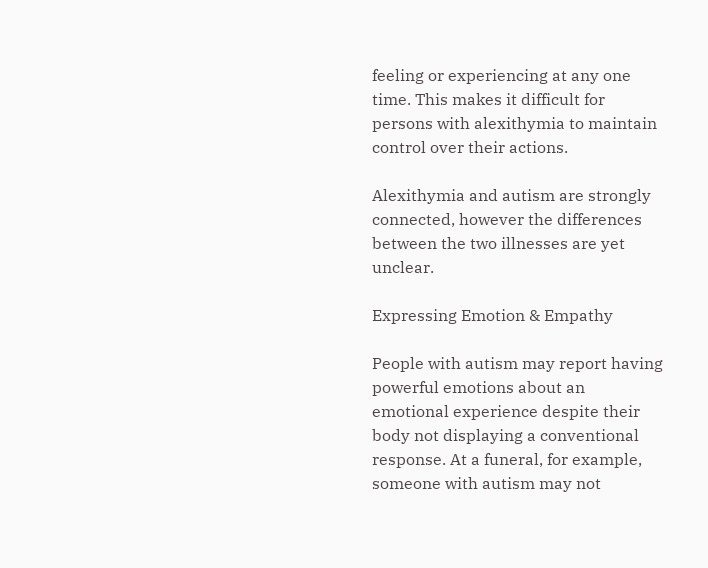feeling or experiencing at any one time. This makes it difficult for persons with alexithymia to maintain control over their actions.

Alexithymia and autism are strongly connected, however the differences between the two illnesses are yet unclear.

Expressing Emotion & Empathy

People with autism may report having powerful emotions about an emotional experience despite their body not displaying a conventional response. At a funeral, for example, someone with autism may not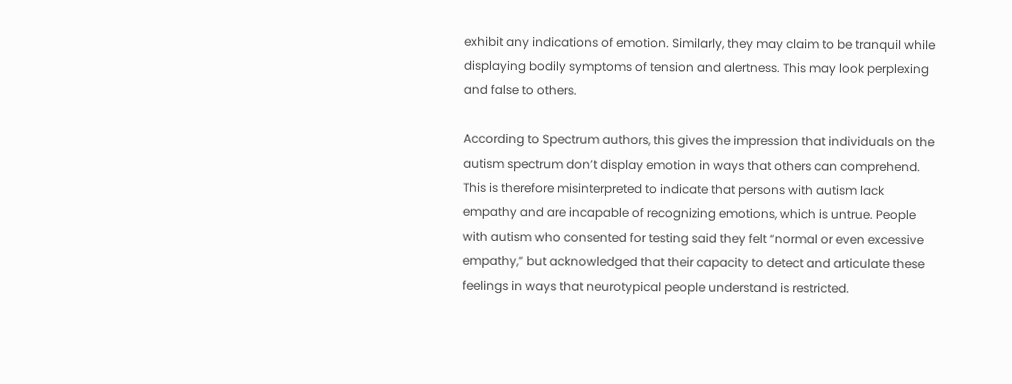exhibit any indications of emotion. Similarly, they may claim to be tranquil while displaying bodily symptoms of tension and alertness. This may look perplexing and false to others.

According to Spectrum authors, this gives the impression that individuals on the autism spectrum don’t display emotion in ways that others can comprehend. This is therefore misinterpreted to indicate that persons with autism lack empathy and are incapable of recognizing emotions, which is untrue. People with autism who consented for testing said they felt “normal or even excessive empathy,” but acknowledged that their capacity to detect and articulate these feelings in ways that neurotypical people understand is restricted.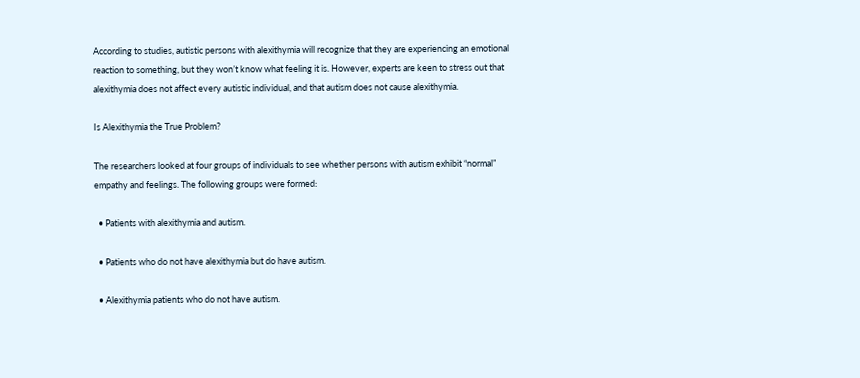According to studies, autistic persons with alexithymia will recognize that they are experiencing an emotional reaction to something, but they won’t know what feeling it is. However, experts are keen to stress out that alexithymia does not affect every autistic individual, and that autism does not cause alexithymia.

Is Alexithymia the True Problem?

The researchers looked at four groups of individuals to see whether persons with autism exhibit “normal” empathy and feelings. The following groups were formed:

  • Patients with alexithymia and autism.

  • Patients who do not have alexithymia but do have autism.

  • Alexithymia patients who do not have autism.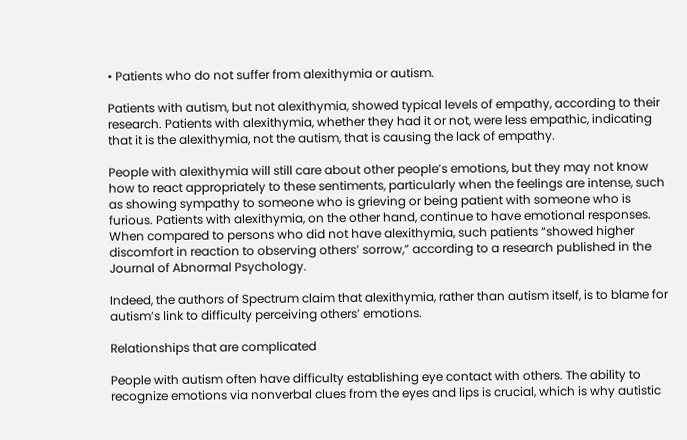• Patients who do not suffer from alexithymia or autism.

Patients with autism, but not alexithymia, showed typical levels of empathy, according to their research. Patients with alexithymia, whether they had it or not, were less empathic, indicating that it is the alexithymia, not the autism, that is causing the lack of empathy.

People with alexithymia will still care about other people’s emotions, but they may not know how to react appropriately to these sentiments, particularly when the feelings are intense, such as showing sympathy to someone who is grieving or being patient with someone who is furious. Patients with alexithymia, on the other hand, continue to have emotional responses. When compared to persons who did not have alexithymia, such patients “showed higher discomfort in reaction to observing others’ sorrow,” according to a research published in the Journal of Abnormal Psychology.

Indeed, the authors of Spectrum claim that alexithymia, rather than autism itself, is to blame for autism’s link to difficulty perceiving others’ emotions.

Relationships that are complicated

People with autism often have difficulty establishing eye contact with others. The ability to recognize emotions via nonverbal clues from the eyes and lips is crucial, which is why autistic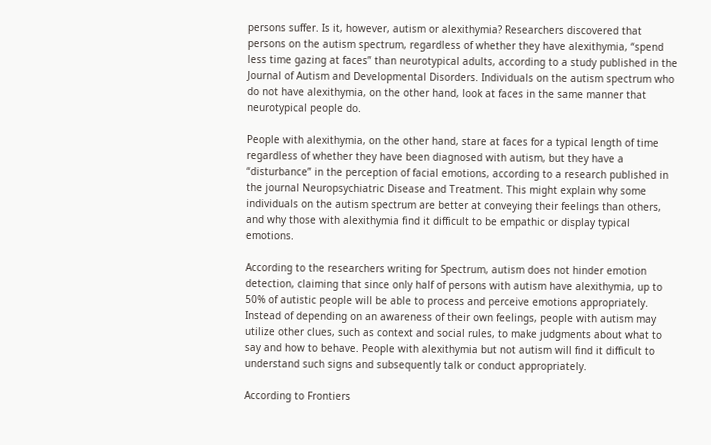persons suffer. Is it, however, autism or alexithymia? Researchers discovered that persons on the autism spectrum, regardless of whether they have alexithymia, “spend less time gazing at faces” than neurotypical adults, according to a study published in the Journal of Autism and Developmental Disorders. Individuals on the autism spectrum who do not have alexithymia, on the other hand, look at faces in the same manner that neurotypical people do.

People with alexithymia, on the other hand, stare at faces for a typical length of time regardless of whether they have been diagnosed with autism, but they have a “disturbance” in the perception of facial emotions, according to a research published in the journal Neuropsychiatric Disease and Treatment. This might explain why some individuals on the autism spectrum are better at conveying their feelings than others, and why those with alexithymia find it difficult to be empathic or display typical emotions.

According to the researchers writing for Spectrum, autism does not hinder emotion detection, claiming that since only half of persons with autism have alexithymia, up to 50% of autistic people will be able to process and perceive emotions appropriately. Instead of depending on an awareness of their own feelings, people with autism may utilize other clues, such as context and social rules, to make judgments about what to say and how to behave. People with alexithymia but not autism will find it difficult to understand such signs and subsequently talk or conduct appropriately.

According to Frontiers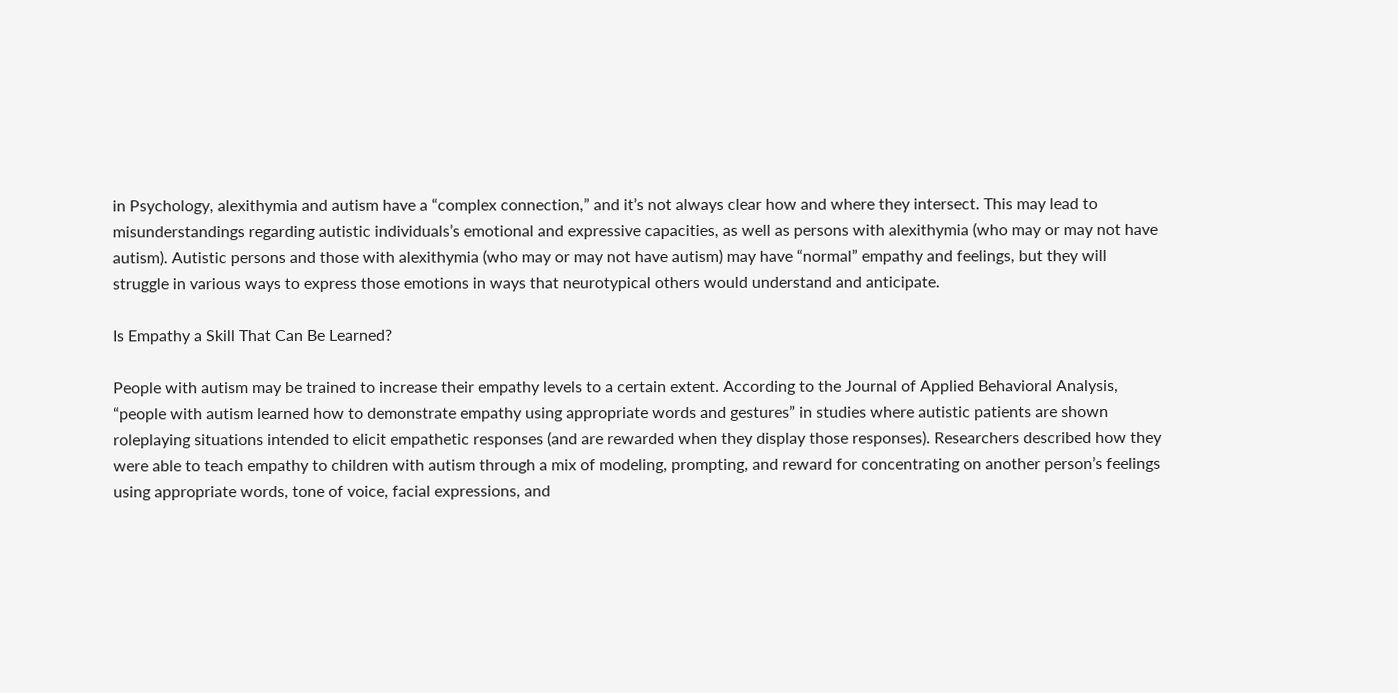in Psychology, alexithymia and autism have a “complex connection,” and it’s not always clear how and where they intersect. This may lead to misunderstandings regarding autistic individuals’s emotional and expressive capacities, as well as persons with alexithymia (who may or may not have autism). Autistic persons and those with alexithymia (who may or may not have autism) may have “normal” empathy and feelings, but they will struggle in various ways to express those emotions in ways that neurotypical others would understand and anticipate.

Is Empathy a Skill That Can Be Learned?

People with autism may be trained to increase their empathy levels to a certain extent. According to the Journal of Applied Behavioral Analysis, “people with autism learned how to demonstrate empathy using appropriate words and gestures” in studies where autistic patients are shown roleplaying situations intended to elicit empathetic responses (and are rewarded when they display those responses). Researchers described how they were able to teach empathy to children with autism through a mix of modeling, prompting, and reward for concentrating on another person’s feelings using appropriate words, tone of voice, facial expressions, and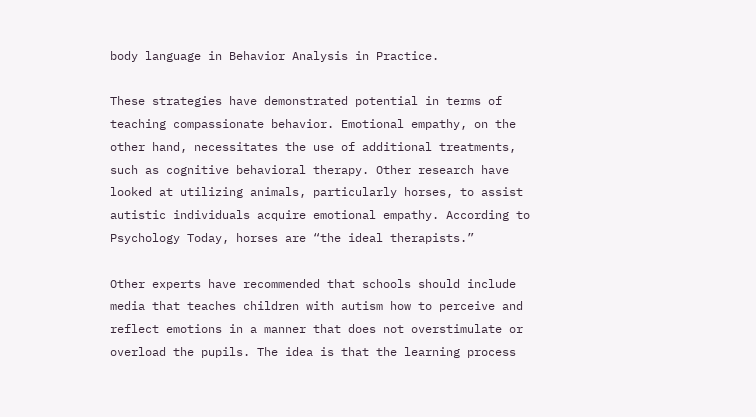body language in Behavior Analysis in Practice.

These strategies have demonstrated potential in terms of teaching compassionate behavior. Emotional empathy, on the other hand, necessitates the use of additional treatments, such as cognitive behavioral therapy. Other research have looked at utilizing animals, particularly horses, to assist autistic individuals acquire emotional empathy. According to Psychology Today, horses are “the ideal therapists.”

Other experts have recommended that schools should include media that teaches children with autism how to perceive and reflect emotions in a manner that does not overstimulate or overload the pupils. The idea is that the learning process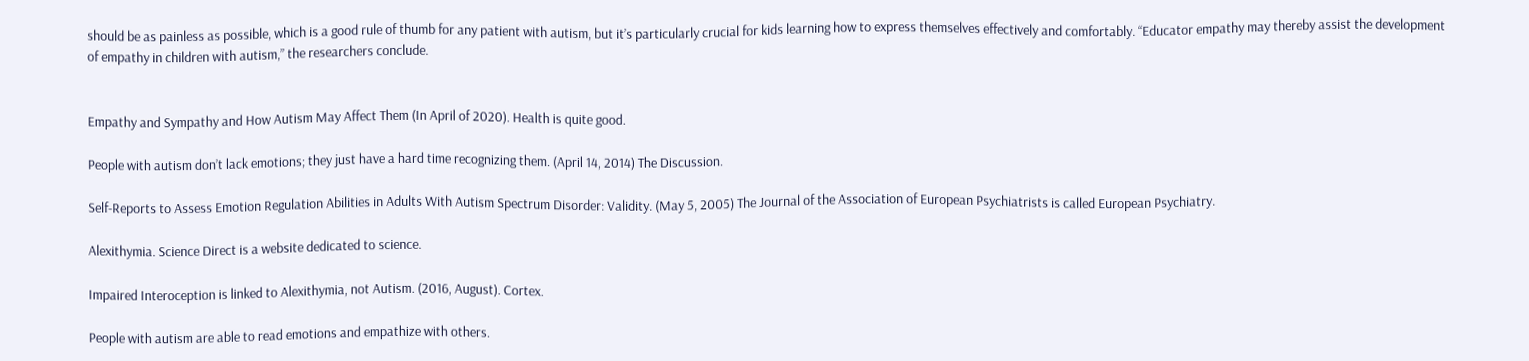should be as painless as possible, which is a good rule of thumb for any patient with autism, but it’s particularly crucial for kids learning how to express themselves effectively and comfortably. “Educator empathy may thereby assist the development of empathy in children with autism,” the researchers conclude.


Empathy and Sympathy and How Autism May Affect Them (In April of 2020). Health is quite good.

People with autism don’t lack emotions; they just have a hard time recognizing them. (April 14, 2014) The Discussion.

Self-Reports to Assess Emotion Regulation Abilities in Adults With Autism Spectrum Disorder: Validity. (May 5, 2005) The Journal of the Association of European Psychiatrists is called European Psychiatry.

Alexithymia. Science Direct is a website dedicated to science.

Impaired Interoception is linked to Alexithymia, not Autism. (2016, August). Cortex.

People with autism are able to read emotions and empathize with others.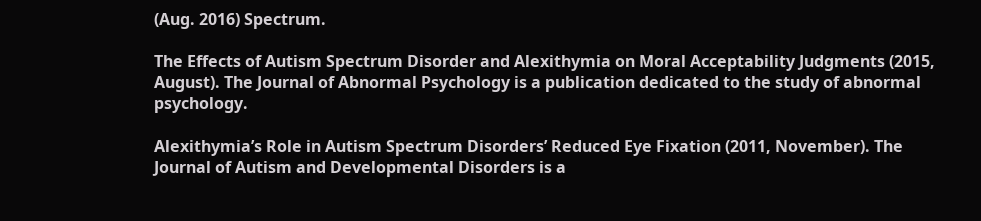(Aug. 2016) Spectrum.

The Effects of Autism Spectrum Disorder and Alexithymia on Moral Acceptability Judgments (2015, August). The Journal of Abnormal Psychology is a publication dedicated to the study of abnormal psychology.

Alexithymia’s Role in Autism Spectrum Disorders’ Reduced Eye Fixation (2011, November). The Journal of Autism and Developmental Disorders is a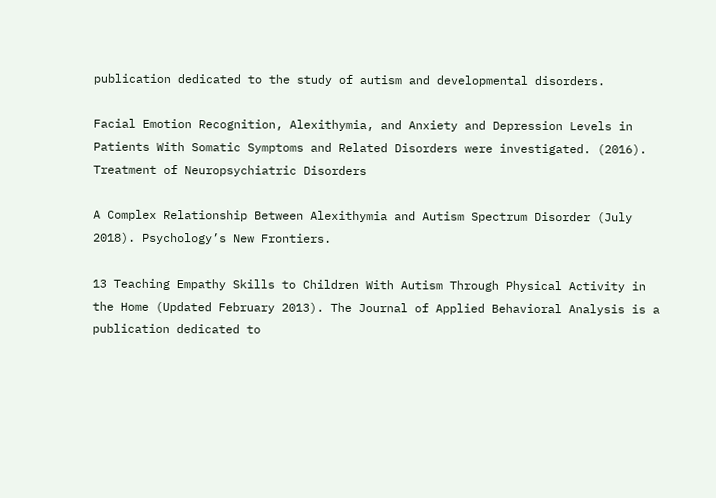publication dedicated to the study of autism and developmental disorders.

Facial Emotion Recognition, Alexithymia, and Anxiety and Depression Levels in Patients With Somatic Symptoms and Related Disorders were investigated. (2016). Treatment of Neuropsychiatric Disorders

A Complex Relationship Between Alexithymia and Autism Spectrum Disorder (July 2018). Psychology’s New Frontiers.

13 Teaching Empathy Skills to Children With Autism Through Physical Activity in the Home (Updated February 2013). The Journal of Applied Behavioral Analysis is a publication dedicated to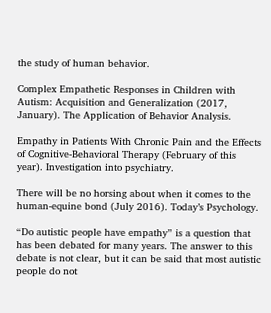the study of human behavior.

Complex Empathetic Responses in Children with Autism: Acquisition and Generalization (2017, January). The Application of Behavior Analysis.

Empathy in Patients With Chronic Pain and the Effects of Cognitive-Behavioral Therapy (February of this year). Investigation into psychiatry.

There will be no horsing about when it comes to the human-equine bond (July 2016). Today’s Psychology.

“Do autistic people have empathy” is a question that has been debated for many years. The answer to this debate is not clear, but it can be said that most autistic people do not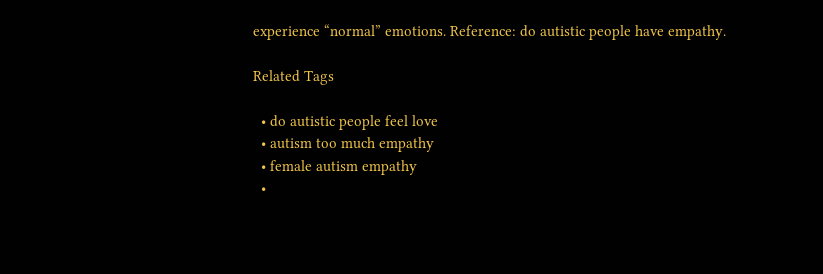experience “normal” emotions. Reference: do autistic people have empathy.

Related Tags

  • do autistic people feel love
  • autism too much empathy
  • female autism empathy
  •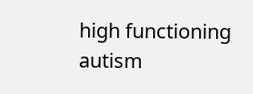high functioning autism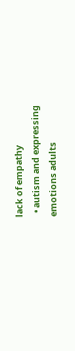lack of empathy
  • autism and expressing emotions adults